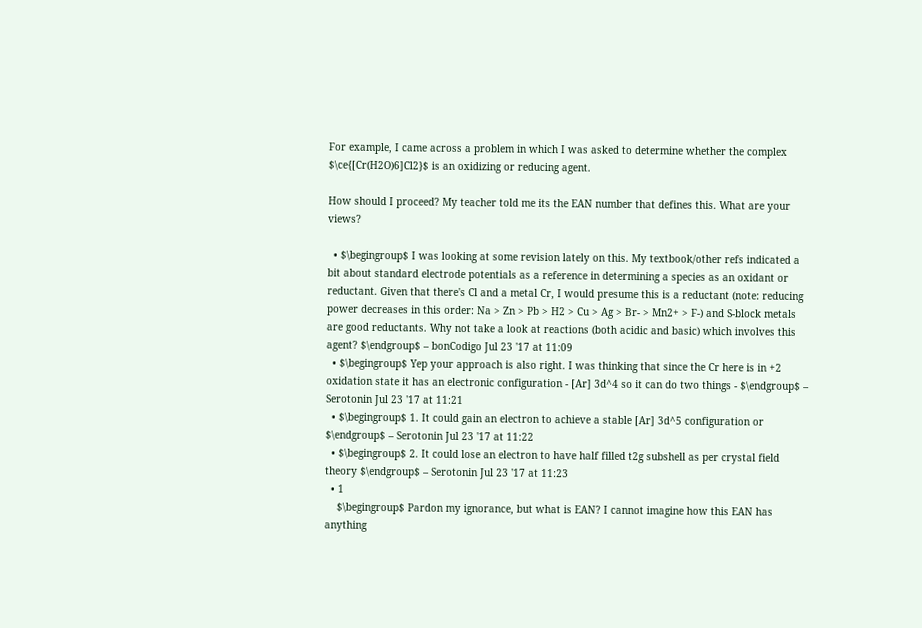For example, I came across a problem in which I was asked to determine whether the complex $\ce{[Cr(H2O)6]Cl2}$ is an oxidizing or reducing agent.

How should I proceed? My teacher told me its the EAN number that defines this. What are your views?

  • $\begingroup$ I was looking at some revision lately on this. My textbook/other refs indicated a bit about standard electrode potentials as a reference in determining a species as an oxidant or reductant. Given that there's Cl and a metal Cr, I would presume this is a reductant (note: reducing power decreases in this order: Na > Zn > Pb > H2 > Cu > Ag > Br- > Mn2+ > F-) and S-block metals are good reductants. Why not take a look at reactions (both acidic and basic) which involves this agent? $\endgroup$ – bonCodigo Jul 23 '17 at 11:09
  • $\begingroup$ Yep your approach is also right. I was thinking that since the Cr here is in +2 oxidation state it has an electronic configuration - [Ar] 3d^4 so it can do two things - $\endgroup$ – Serotonin Jul 23 '17 at 11:21
  • $\begingroup$ 1. It could gain an electron to achieve a stable [Ar] 3d^5 configuration or $\endgroup$ – Serotonin Jul 23 '17 at 11:22
  • $\begingroup$ 2. It could lose an electron to have half filled t2g subshell as per crystal field theory $\endgroup$ – Serotonin Jul 23 '17 at 11:23
  • 1
    $\begingroup$ Pardon my ignorance, but what is EAN? I cannot imagine how this EAN has anything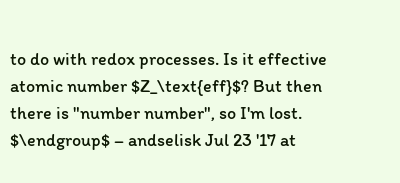to do with redox processes. Is it effective atomic number $Z_\text{eff}$? But then there is "number number", so I'm lost. $\endgroup$ – andselisk Jul 23 '17 at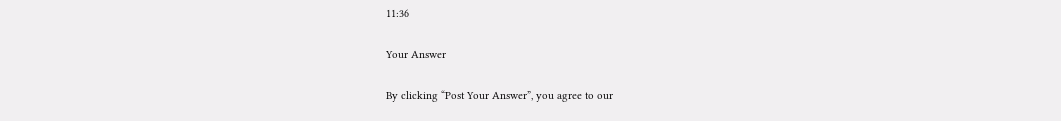11:36

Your Answer

By clicking “Post Your Answer”, you agree to our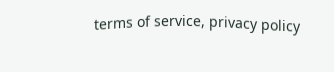terms of service, privacy policy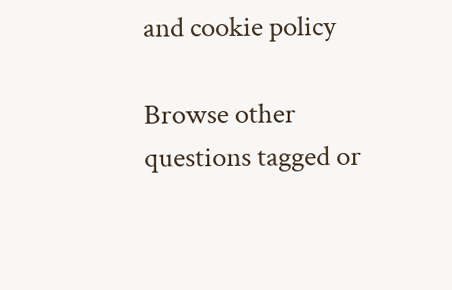and cookie policy

Browse other questions tagged or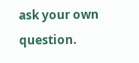ask your own question.